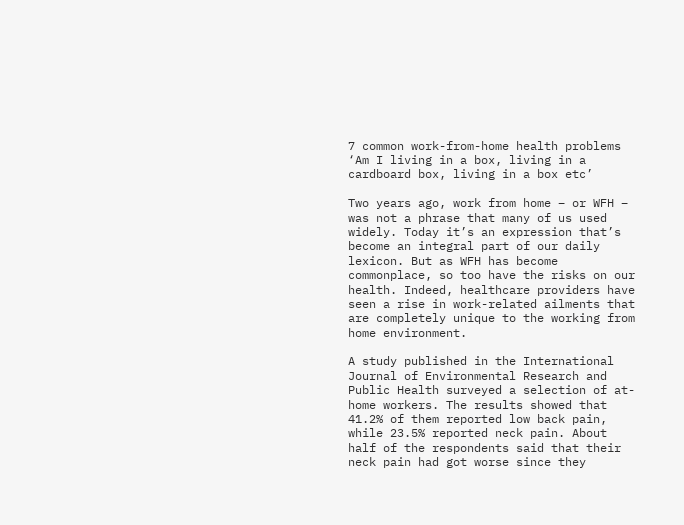7 common work-from-home health problems
‘Am I living in a box, living in a cardboard box, living in a box etc’

Two years ago, work from home – or WFH – was not a phrase that many of us used widely. Today it’s an expression that’s become an integral part of our daily lexicon. But as WFH has become commonplace, so too have the risks on our health. Indeed, healthcare providers have seen a rise in work-related ailments that are completely unique to the working from home environment.

A study published in the International Journal of Environmental Research and Public Health surveyed a selection of at-home workers. The results showed that 41.2% of them reported low back pain, while 23.5% reported neck pain. About half of the respondents said that their neck pain had got worse since they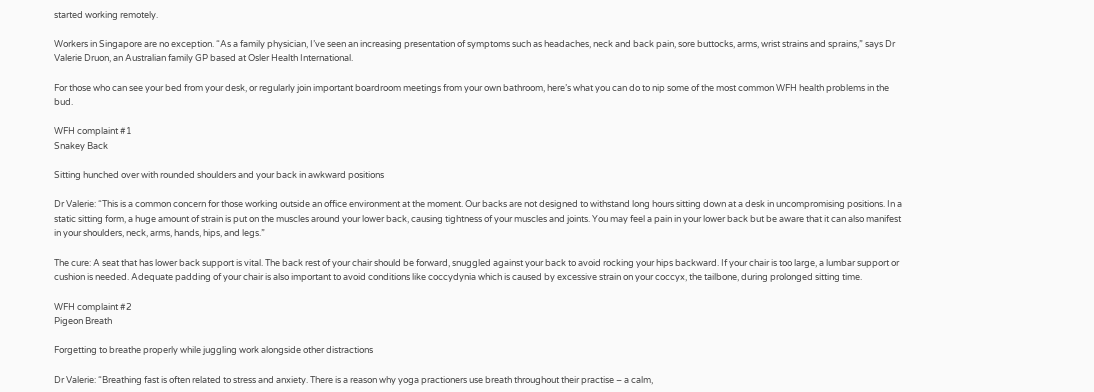started working remotely.

Workers in Singapore are no exception. “As a family physician, I’ve seen an increasing presentation of symptoms such as headaches, neck and back pain, sore buttocks, arms, wrist strains and sprains,” says Dr Valerie Druon, an Australian family GP based at Osler Health International.

For those who can see your bed from your desk, or regularly join important boardroom meetings from your own bathroom, here’s what you can do to nip some of the most common WFH health problems in the bud.

WFH complaint #1
Snakey Back

Sitting hunched over with rounded shoulders and your back in awkward positions

Dr Valerie: “This is a common concern for those working outside an office environment at the moment. Our backs are not designed to withstand long hours sitting down at a desk in uncompromising positions. In a static sitting form, a huge amount of strain is put on the muscles around your lower back, causing tightness of your muscles and joints. You may feel a pain in your lower back but be aware that it can also manifest in your shoulders, neck, arms, hands, hips, and legs.”

The cure: A seat that has lower back support is vital. The back rest of your chair should be forward, snuggled against your back to avoid rocking your hips backward. If your chair is too large, a lumbar support or cushion is needed. Adequate padding of your chair is also important to avoid conditions like coccydynia which is caused by excessive strain on your coccyx, the tailbone, during prolonged sitting time.

WFH complaint #2
Pigeon Breath

Forgetting to breathe properly while juggling work alongside other distractions

Dr Valerie: “Breathing fast is often related to stress and anxiety. There is a reason why yoga practioners use breath throughout their practise – a calm,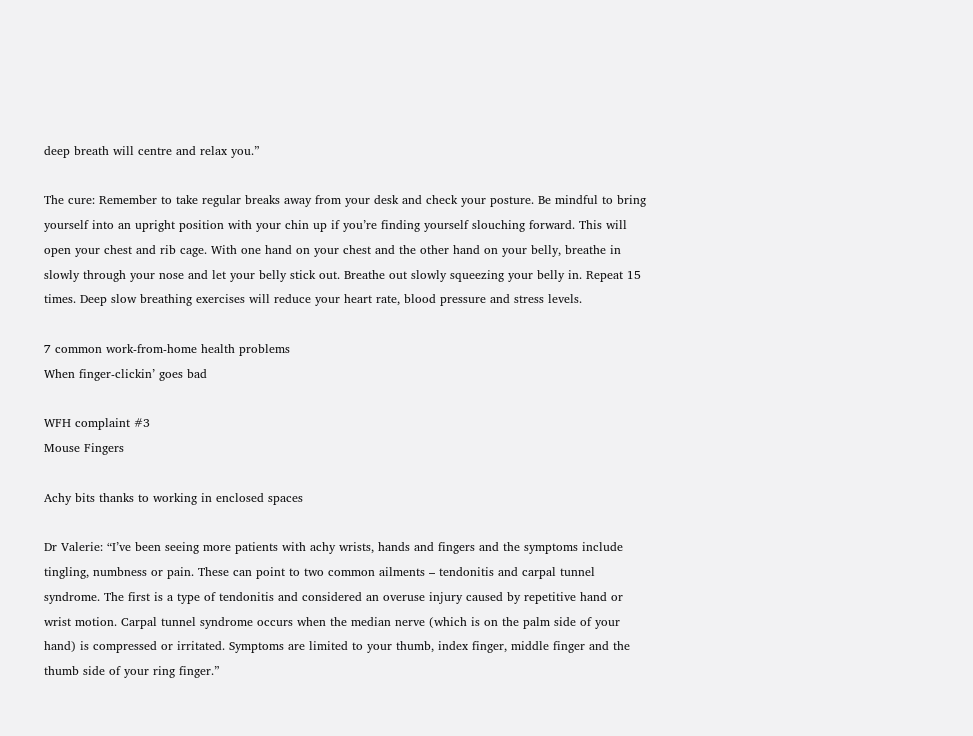deep breath will centre and relax you.”

The cure: Remember to take regular breaks away from your desk and check your posture. Be mindful to bring yourself into an upright position with your chin up if you’re finding yourself slouching forward. This will open your chest and rib cage. With one hand on your chest and the other hand on your belly, breathe in slowly through your nose and let your belly stick out. Breathe out slowly squeezing your belly in. Repeat 15 times. Deep slow breathing exercises will reduce your heart rate, blood pressure and stress levels.

7 common work-from-home health problems
When finger-clickin’ goes bad

WFH complaint #3
Mouse Fingers

Achy bits thanks to working in enclosed spaces

Dr Valerie: “I’ve been seeing more patients with achy wrists, hands and fingers and the symptoms include tingling, numbness or pain. These can point to two common ailments – tendonitis and carpal tunnel syndrome. The first is a type of tendonitis and considered an overuse injury caused by repetitive hand or wrist motion. Carpal tunnel syndrome occurs when the median nerve (which is on the palm side of your hand) is compressed or irritated. Symptoms are limited to your thumb, index finger, middle finger and the thumb side of your ring finger.”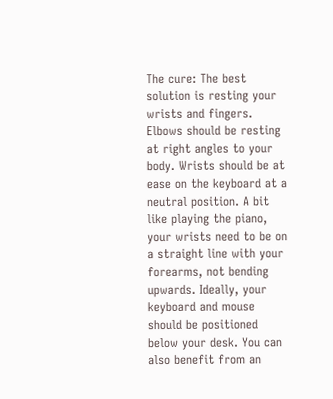The cure: The best solution is resting your wrists and fingers. Elbows should be resting at right angles to your body. Wrists should be at ease on the keyboard at a neutral position. A bit like playing the piano, your wrists need to be on a straight line with your forearms, not bending upwards. Ideally, your keyboard and mouse should be positioned below your desk. You can also benefit from an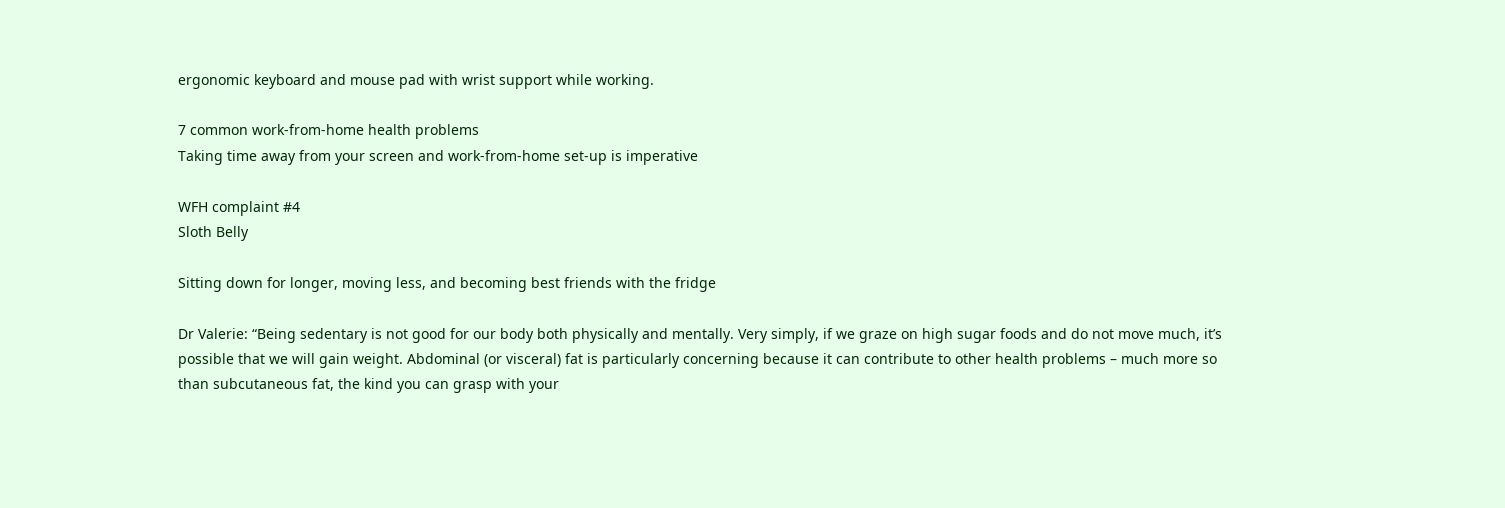ergonomic keyboard and mouse pad with wrist support while working.

7 common work-from-home health problems
Taking time away from your screen and work-from-home set-up is imperative

WFH complaint #4
Sloth Belly

Sitting down for longer, moving less, and becoming best friends with the fridge

Dr Valerie: “Being sedentary is not good for our body both physically and mentally. Very simply, if we graze on high sugar foods and do not move much, it’s possible that we will gain weight. Abdominal (or visceral) fat is particularly concerning because it can contribute to other health problems – much more so than subcutaneous fat, the kind you can grasp with your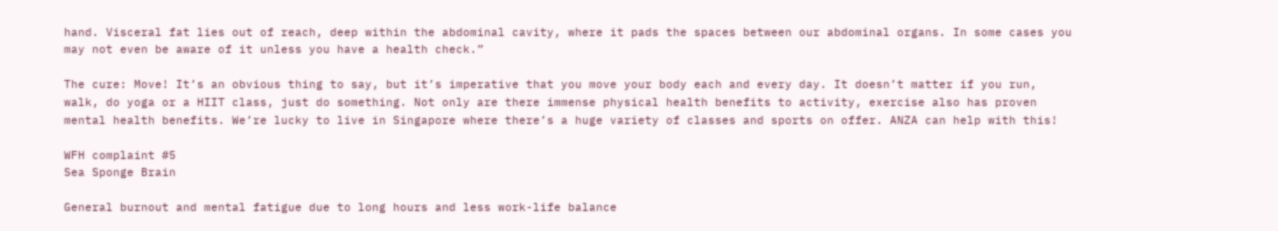hand. Visceral fat lies out of reach, deep within the abdominal cavity, where it pads the spaces between our abdominal organs. In some cases you may not even be aware of it unless you have a health check.”

The cure: Move! It’s an obvious thing to say, but it’s imperative that you move your body each and every day. It doesn’t matter if you run, walk, do yoga or a HIIT class, just do something. Not only are there immense physical health benefits to activity, exercise also has proven mental health benefits. We’re lucky to live in Singapore where there’s a huge variety of classes and sports on offer. ANZA can help with this!

WFH complaint #5
Sea Sponge Brain

General burnout and mental fatigue due to long hours and less work-life balance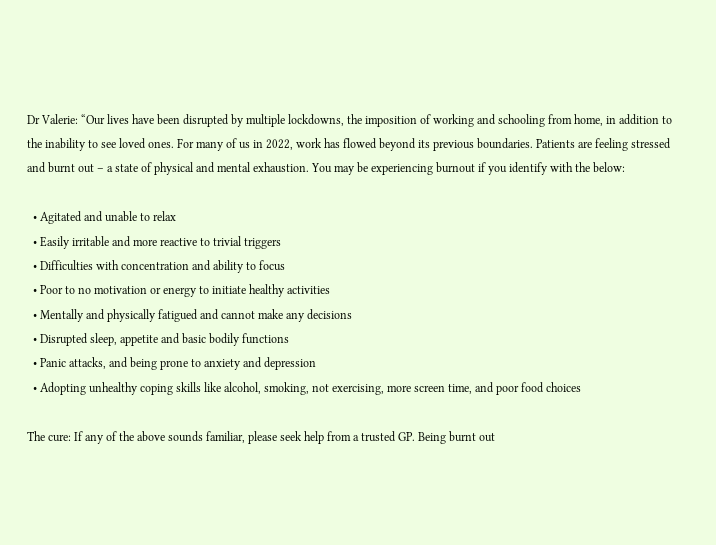Dr Valerie: “Our lives have been disrupted by multiple lockdowns, the imposition of working and schooling from home, in addition to the inability to see loved ones. For many of us in 2022, work has flowed beyond its previous boundaries. Patients are feeling stressed and burnt out – a state of physical and mental exhaustion. You may be experiencing burnout if you identify with the below:

  • Agitated and unable to relax
  • Easily irritable and more reactive to trivial triggers
  • Difficulties with concentration and ability to focus
  • Poor to no motivation or energy to initiate healthy activities
  • Mentally and physically fatigued and cannot make any decisions
  • Disrupted sleep, appetite and basic bodily functions
  • Panic attacks, and being prone to anxiety and depression
  • Adopting unhealthy coping skills like alcohol, smoking, not exercising, more screen time, and poor food choices

The cure: If any of the above sounds familiar, please seek help from a trusted GP. Being burnt out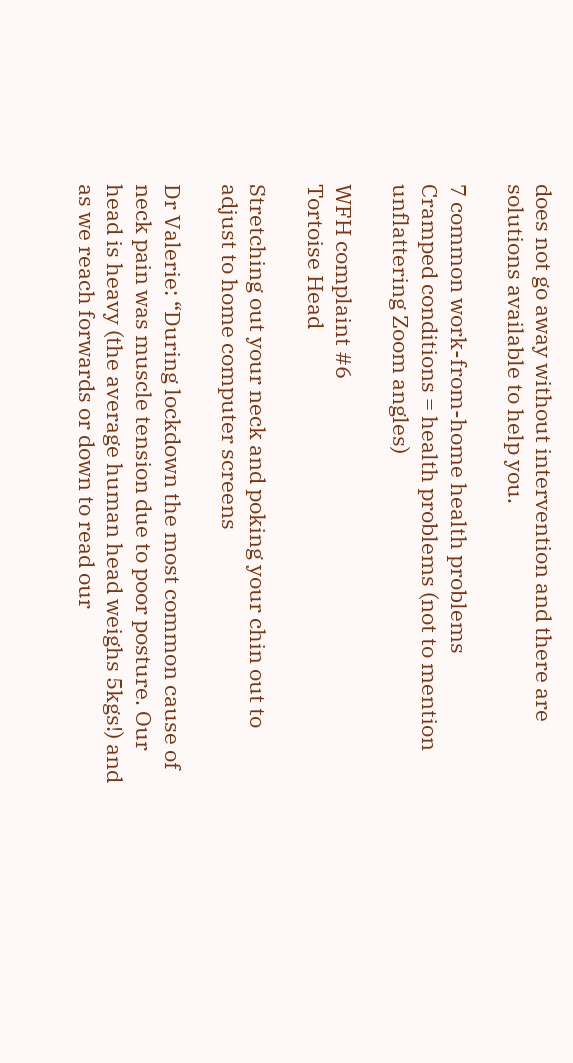does not go away without intervention and there are solutions available to help you.

7 common work-from-home health problems
Cramped conditions = health problems (not to mention unflattering Zoom angles)

WFH complaint #6
Tortoise Head

Stretching out your neck and poking your chin out to adjust to home computer screens

Dr Valerie: “During lockdown the most common cause of neck pain was muscle tension due to poor posture. Our head is heavy (the average human head weighs 5kgs!) and as we reach forwards or down to read our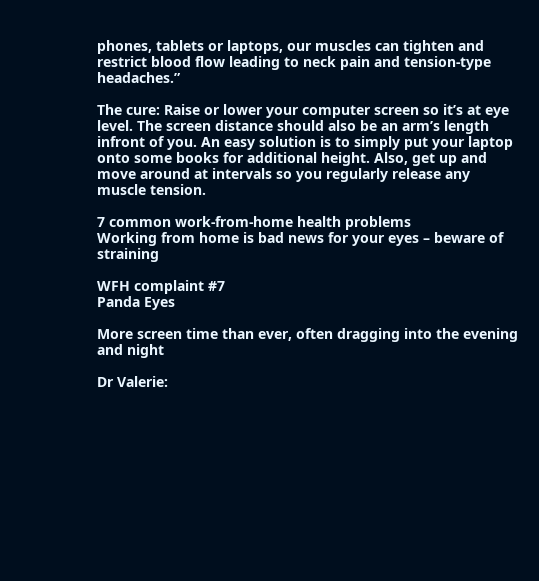phones, tablets or laptops, our muscles can tighten and restrict blood flow leading to neck pain and tension-type headaches.”

The cure: Raise or lower your computer screen so it’s at eye level. The screen distance should also be an arm’s length infront of you. An easy solution is to simply put your laptop onto some books for additional height. Also, get up and move around at intervals so you regularly release any muscle tension.

7 common work-from-home health problems
Working from home is bad news for your eyes – beware of straining

WFH complaint #7
Panda Eyes

More screen time than ever, often dragging into the evening and night

Dr Valerie: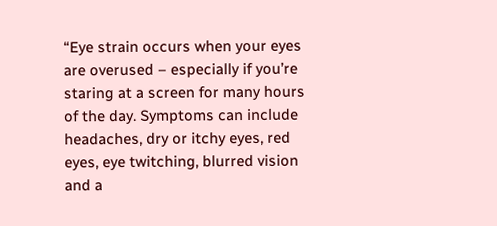“Eye strain occurs when your eyes are overused – especially if you’re staring at a screen for many hours of the day. Symptoms can include headaches, dry or itchy eyes, red eyes, eye twitching, blurred vision and a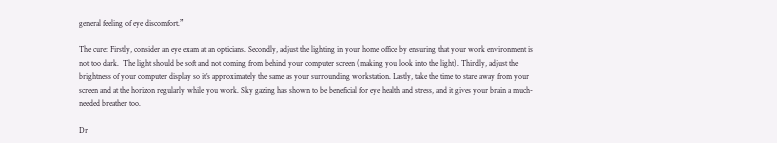general feeling of eye discomfort.”

The cure: Firstly, consider an eye exam at an opticians. Secondly, adjust the lighting in your home office by ensuring that your work environment is not too dark.  The light should be soft and not coming from behind your computer screen (making you look into the light). Thirdly, adjust the brightness of your computer display so it’s approximately the same as your surrounding workstation. Lastly, take the time to stare away from your screen and at the horizon regularly while you work. Sky gazing has shown to be beneficial for eye health and stress, and it gives your brain a much-needed breather too.

Dr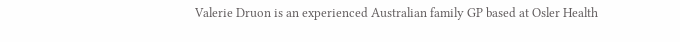Valerie Druon is an experienced Australian family GP based at Osler Health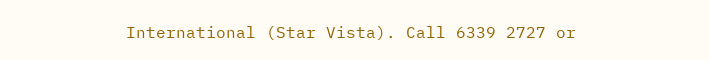International (Star Vista). Call 6339 2727 or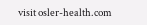visit osler-health.com